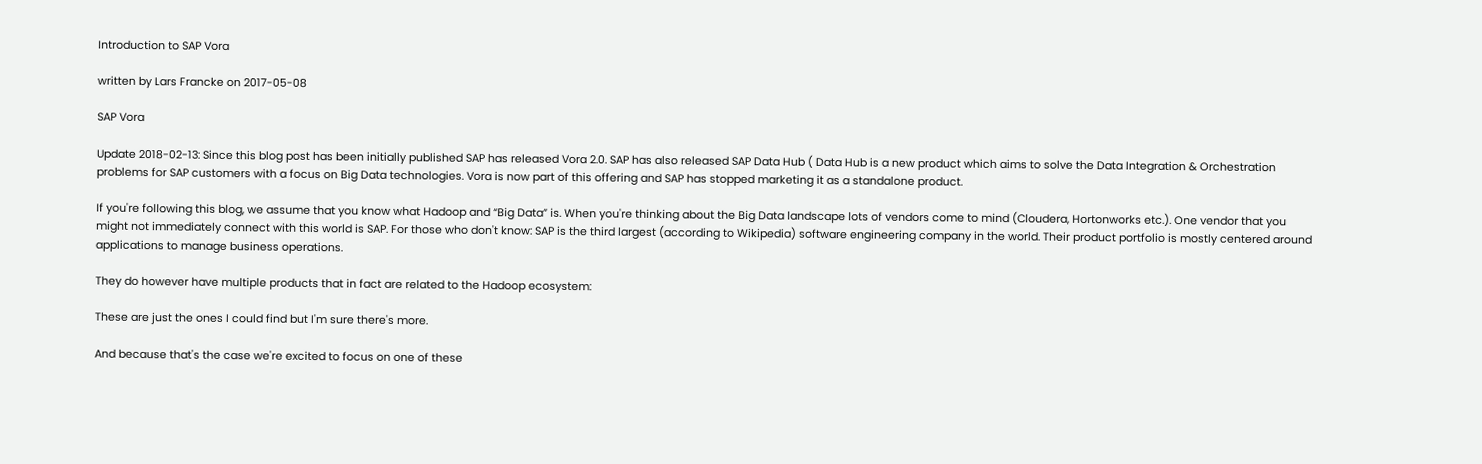Introduction to SAP Vora

written by Lars Francke on 2017-05-08

SAP Vora

Update 2018-02-13: Since this blog post has been initially published SAP has released Vora 2.0. SAP has also released SAP Data Hub ( Data Hub is a new product which aims to solve the Data Integration & Orchestration problems for SAP customers with a focus on Big Data technologies. Vora is now part of this offering and SAP has stopped marketing it as a standalone product.

If you're following this blog, we assume that you know what Hadoop and “Big Data” is. When you're thinking about the Big Data landscape lots of vendors come to mind (Cloudera, Hortonworks etc.). One vendor that you might not immediately connect with this world is SAP. For those who don't know: SAP is the third largest (according to Wikipedia) software engineering company in the world. Their product portfolio is mostly centered around applications to manage business operations.

They do however have multiple products that in fact are related to the Hadoop ecosystem:

These are just the ones I could find but I'm sure there's more.

And because that's the case we're excited to focus on one of these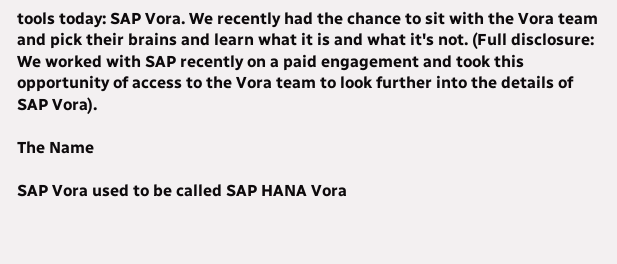tools today: SAP Vora. We recently had the chance to sit with the Vora team and pick their brains and learn what it is and what it's not. (Full disclosure: We worked with SAP recently on a paid engagement and took this opportunity of access to the Vora team to look further into the details of SAP Vora).

The Name

SAP Vora used to be called SAP HANA Vora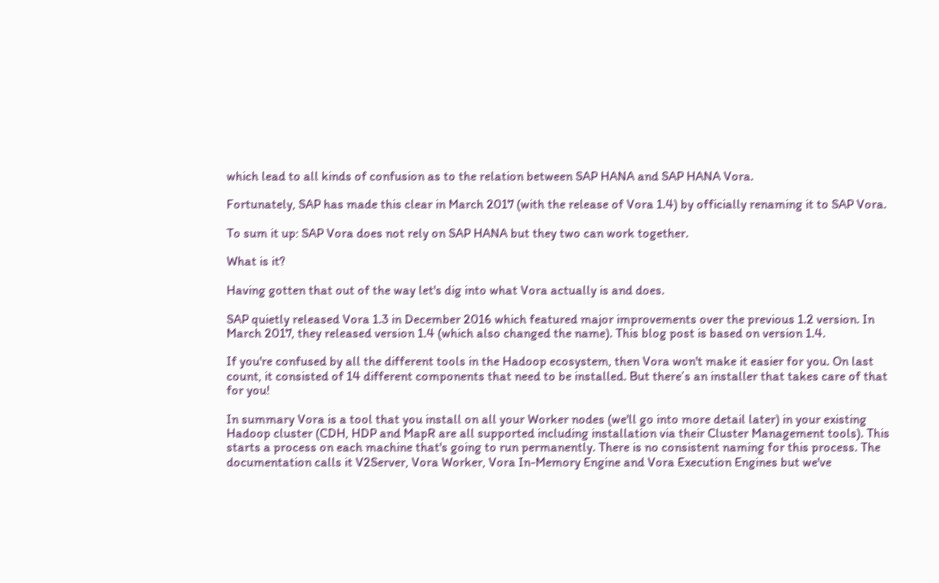which lead to all kinds of confusion as to the relation between SAP HANA and SAP HANA Vora.

Fortunately, SAP has made this clear in March 2017 (with the release of Vora 1.4) by officially renaming it to SAP Vora.

To sum it up: SAP Vora does not rely on SAP HANA but they two can work together.

What is it?

Having gotten that out of the way let's dig into what Vora actually is and does.

SAP quietly released Vora 1.3 in December 2016 which featured major improvements over the previous 1.2 version. In March 2017, they released version 1.4 (which also changed the name). This blog post is based on version 1.4.

If you're confused by all the different tools in the Hadoop ecosystem, then Vora won't make it easier for you. On last count, it consisted of 14 different components that need to be installed. But there’s an installer that takes care of that for you!

In summary Vora is a tool that you install on all your Worker nodes (we'll go into more detail later) in your existing Hadoop cluster (CDH, HDP and MapR are all supported including installation via their Cluster Management tools). This starts a process on each machine that's going to run permanently. There is no consistent naming for this process. The documentation calls it V2Server, Vora Worker, Vora In-Memory Engine and Vora Execution Engines but we've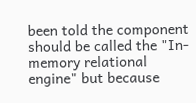been told the component should be called the "In-memory relational engine" but because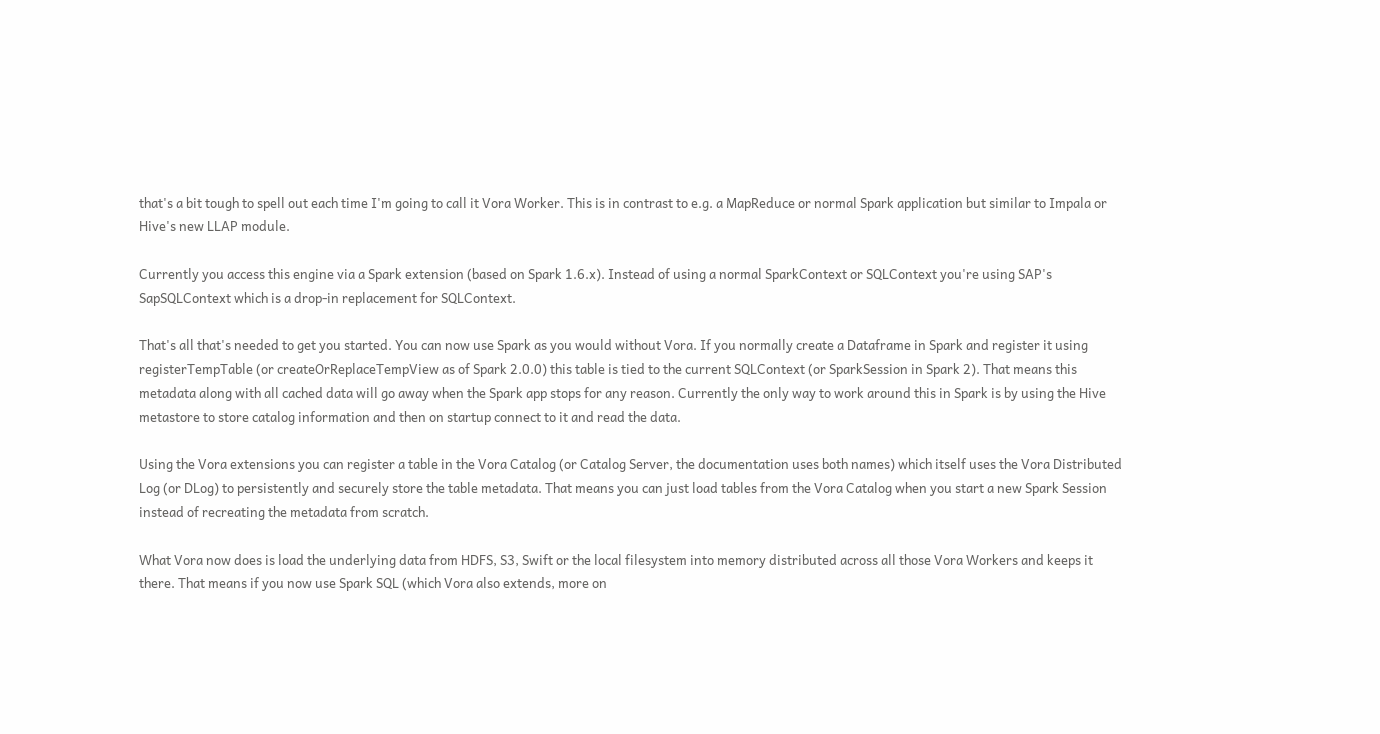that's a bit tough to spell out each time I'm going to call it Vora Worker. This is in contrast to e.g. a MapReduce or normal Spark application but similar to Impala or Hive's new LLAP module.

Currently you access this engine via a Spark extension (based on Spark 1.6.x). Instead of using a normal SparkContext or SQLContext you're using SAP's SapSQLContext which is a drop-in replacement for SQLContext.

That's all that's needed to get you started. You can now use Spark as you would without Vora. If you normally create a Dataframe in Spark and register it using registerTempTable (or createOrReplaceTempView as of Spark 2.0.0) this table is tied to the current SQLContext (or SparkSession in Spark 2). That means this metadata along with all cached data will go away when the Spark app stops for any reason. Currently the only way to work around this in Spark is by using the Hive metastore to store catalog information and then on startup connect to it and read the data.

Using the Vora extensions you can register a table in the Vora Catalog (or Catalog Server, the documentation uses both names) which itself uses the Vora Distributed Log (or DLog) to persistently and securely store the table metadata. That means you can just load tables from the Vora Catalog when you start a new Spark Session instead of recreating the metadata from scratch.

What Vora now does is load the underlying data from HDFS, S3, Swift or the local filesystem into memory distributed across all those Vora Workers and keeps it there. That means if you now use Spark SQL (which Vora also extends, more on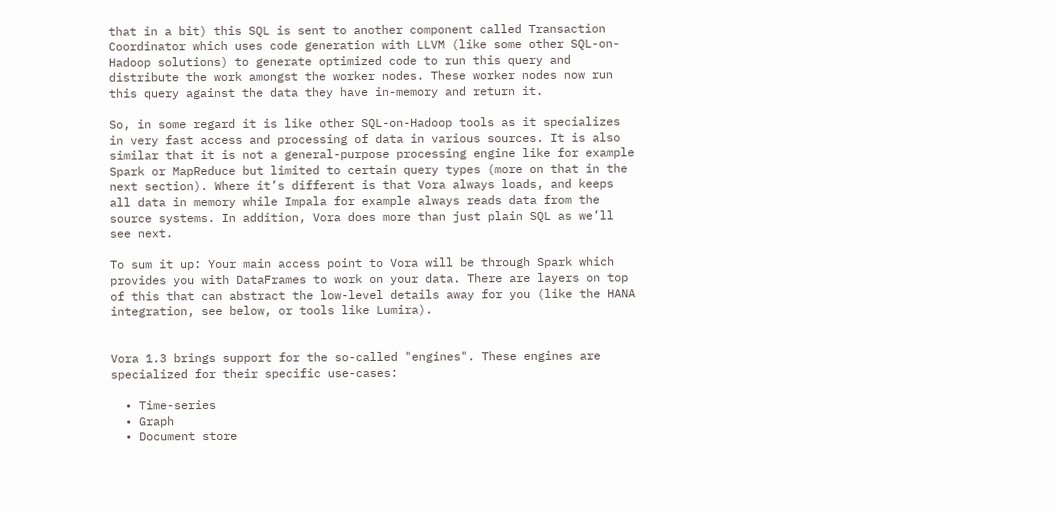that in a bit) this SQL is sent to another component called Transaction Coordinator which uses code generation with LLVM (like some other SQL-on-Hadoop solutions) to generate optimized code to run this query and distribute the work amongst the worker nodes. These worker nodes now run this query against the data they have in-memory and return it.

So, in some regard it is like other SQL-on-Hadoop tools as it specializes in very fast access and processing of data in various sources. It is also similar that it is not a general-purpose processing engine like for example Spark or MapReduce but limited to certain query types (more on that in the next section). Where it’s different is that Vora always loads, and keeps all data in memory while Impala for example always reads data from the source systems. In addition, Vora does more than just plain SQL as we’ll see next.

To sum it up: Your main access point to Vora will be through Spark which provides you with DataFrames to work on your data. There are layers on top of this that can abstract the low-level details away for you (like the HANA integration, see below, or tools like Lumira).


Vora 1.3 brings support for the so-called "engines". These engines are specialized for their specific use-cases:

  • Time-series
  • Graph
  • Document store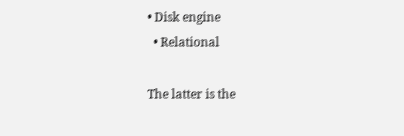• Disk engine
  • Relational

The latter is the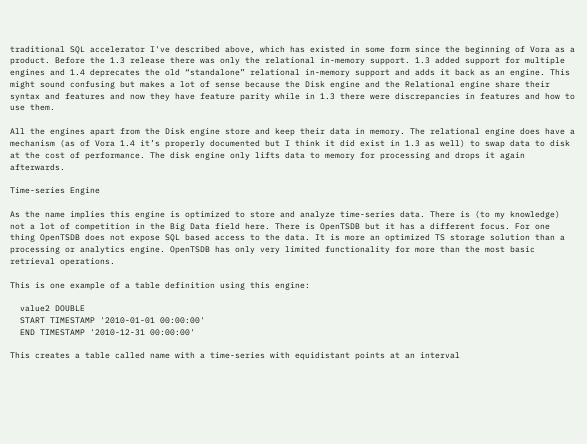traditional SQL accelerator I've described above, which has existed in some form since the beginning of Vora as a product. Before the 1.3 release there was only the relational in-memory support. 1.3 added support for multiple engines and 1.4 deprecates the old “standalone” relational in-memory support and adds it back as an engine. This might sound confusing but makes a lot of sense because the Disk engine and the Relational engine share their syntax and features and now they have feature parity while in 1.3 there were discrepancies in features and how to use them.

All the engines apart from the Disk engine store and keep their data in memory. The relational engine does have a mechanism (as of Vora 1.4 it’s properly documented but I think it did exist in 1.3 as well) to swap data to disk at the cost of performance. The disk engine only lifts data to memory for processing and drops it again afterwards.

Time-series Engine

As the name implies this engine is optimized to store and analyze time-series data. There is (to my knowledge) not a lot of competition in the Big Data field here. There is OpenTSDB but it has a different focus. For one thing OpenTSDB does not expose SQL based access to the data. It is more an optimized TS storage solution than a processing or analytics engine. OpenTSDB has only very limited functionality for more than the most basic retrieval operations.

This is one example of a table definition using this engine:

  value2 DOUBLE
  START TIMESTAMP '2010-01-01 00:00:00'
  END TIMESTAMP '2010-12-31 00:00:00'

This creates a table called name with a time-series with equidistant points at an interval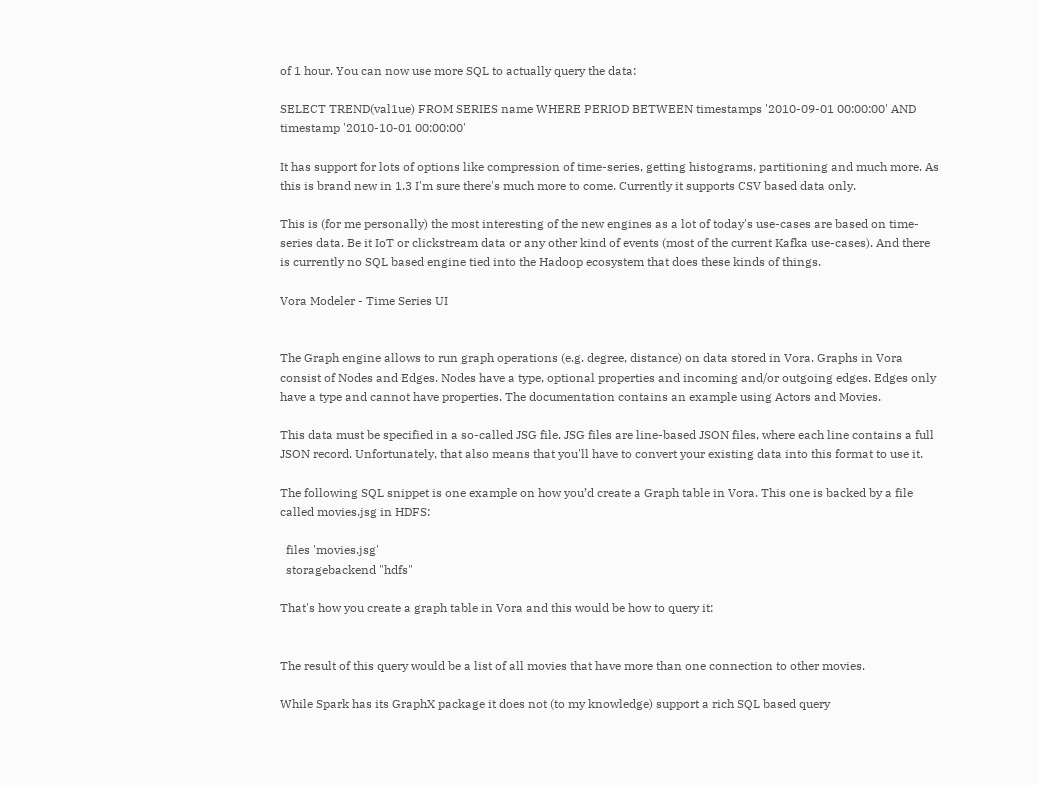of 1 hour. You can now use more SQL to actually query the data:

SELECT TREND(val1ue) FROM SERIES name WHERE PERIOD BETWEEN timestamps '2010-09-01 00:00:00' AND timestamp '2010-10-01 00:00:00'

It has support for lots of options like compression of time-series, getting histograms, partitioning and much more. As this is brand new in 1.3 I'm sure there's much more to come. Currently it supports CSV based data only.

This is (for me personally) the most interesting of the new engines as a lot of today's use-cases are based on time-series data. Be it IoT or clickstream data or any other kind of events (most of the current Kafka use-cases). And there is currently no SQL based engine tied into the Hadoop ecosystem that does these kinds of things.

Vora Modeler - Time Series UI


The Graph engine allows to run graph operations (e.g. degree, distance) on data stored in Vora. Graphs in Vora consist of Nodes and Edges. Nodes have a type, optional properties and incoming and/or outgoing edges. Edges only have a type and cannot have properties. The documentation contains an example using Actors and Movies.

This data must be specified in a so-called JSG file. JSG files are line-based JSON files, where each line contains a full JSON record. Unfortunately, that also means that you'll have to convert your existing data into this format to use it.

The following SQL snippet is one example on how you’d create a Graph table in Vora. This one is backed by a file called movies.jsg in HDFS:

  files 'movies.jsg'
  storagebackend "hdfs"

That's how you create a graph table in Vora and this would be how to query it:


The result of this query would be a list of all movies that have more than one connection to other movies.

While Spark has its GraphX package it does not (to my knowledge) support a rich SQL based query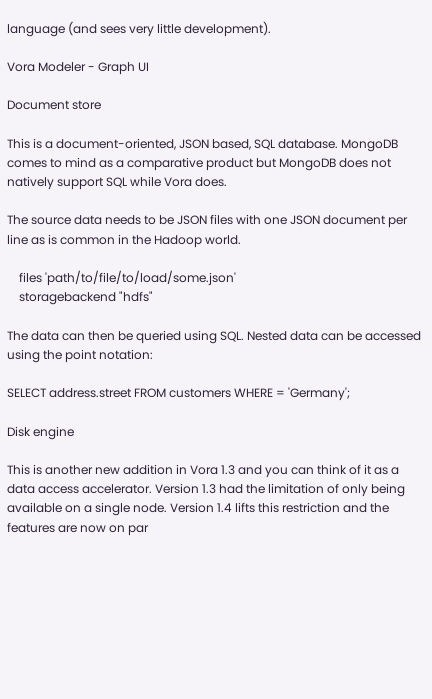language (and sees very little development).

Vora Modeler - Graph UI

Document store

This is a document-oriented, JSON based, SQL database. MongoDB comes to mind as a comparative product but MongoDB does not natively support SQL while Vora does.

The source data needs to be JSON files with one JSON document per line as is common in the Hadoop world.

    files 'path/to/file/to/load/some.json'
    storagebackend "hdfs"

The data can then be queried using SQL. Nested data can be accessed using the point notation:

SELECT address.street FROM customers WHERE = 'Germany';

Disk engine

This is another new addition in Vora 1.3 and you can think of it as a data access accelerator. Version 1.3 had the limitation of only being available on a single node. Version 1.4 lifts this restriction and the features are now on par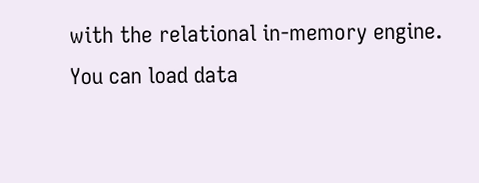with the relational in-memory engine. You can load data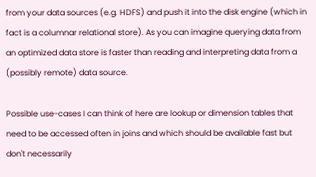from your data sources (e.g. HDFS) and push it into the disk engine (which in fact is a columnar relational store). As you can imagine querying data from an optimized data store is faster than reading and interpreting data from a (possibly remote) data source.

Possible use-cases I can think of here are lookup or dimension tables that need to be accessed often in joins and which should be available fast but don't necessarily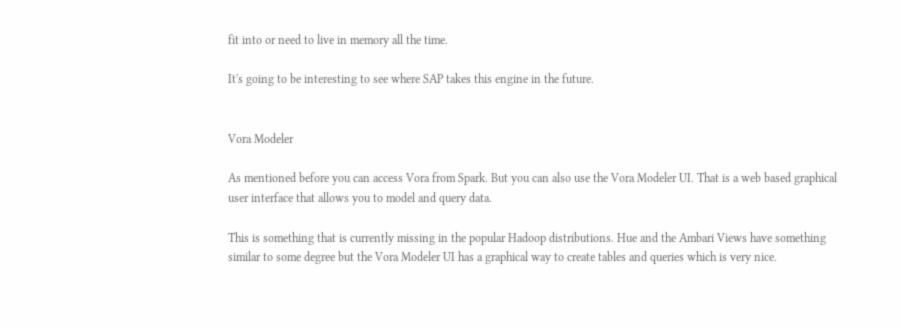fit into or need to live in memory all the time.

It's going to be interesting to see where SAP takes this engine in the future.


Vora Modeler

As mentioned before you can access Vora from Spark. But you can also use the Vora Modeler UI. That is a web based graphical user interface that allows you to model and query data.

This is something that is currently missing in the popular Hadoop distributions. Hue and the Ambari Views have something similar to some degree but the Vora Modeler UI has a graphical way to create tables and queries which is very nice.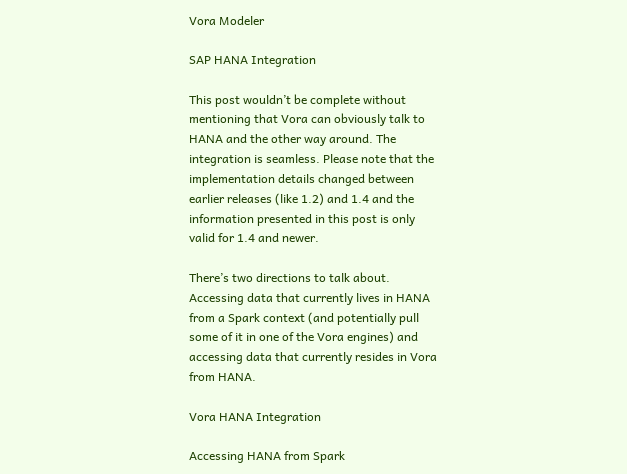Vora Modeler

SAP HANA Integration

This post wouldn’t be complete without mentioning that Vora can obviously talk to HANA and the other way around. The integration is seamless. Please note that the implementation details changed between earlier releases (like 1.2) and 1.4 and the information presented in this post is only valid for 1.4 and newer.

There’s two directions to talk about. Accessing data that currently lives in HANA from a Spark context (and potentially pull some of it in one of the Vora engines) and accessing data that currently resides in Vora from HANA.

Vora HANA Integration

Accessing HANA from Spark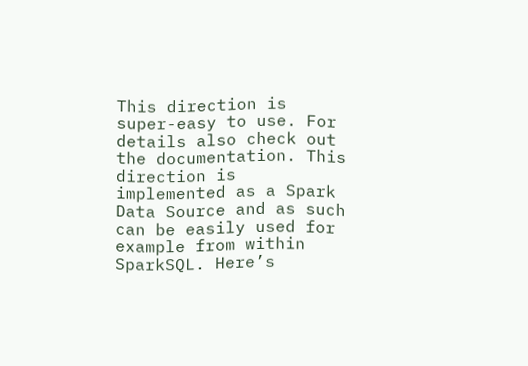This direction is super-easy to use. For details also check out the documentation. This direction is implemented as a Spark Data Source and as such can be easily used for example from within SparkSQL. Here’s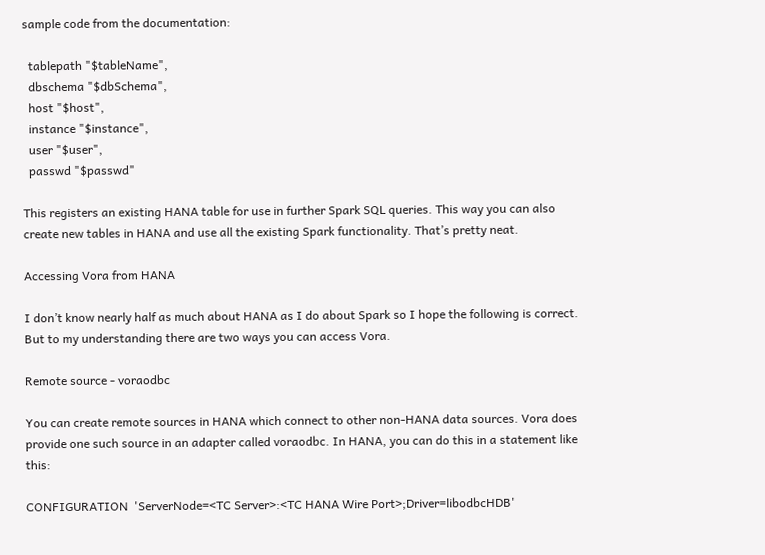sample code from the documentation:

  tablepath "$tableName",
  dbschema "$dbSchema",
  host "$host",
  instance "$instance",
  user "$user",
  passwd "$passwd"

This registers an existing HANA table for use in further Spark SQL queries. This way you can also create new tables in HANA and use all the existing Spark functionality. That’s pretty neat.

Accessing Vora from HANA

I don’t know nearly half as much about HANA as I do about Spark so I hope the following is correct. But to my understanding there are two ways you can access Vora.

Remote source - voraodbc

You can create remote sources in HANA which connect to other non-HANA data sources. Vora does provide one such source in an adapter called voraodbc. In HANA, you can do this in a statement like this:

CONFIGURATION  'ServerNode=<TC Server>:<TC HANA Wire Port>;Driver=libodbcHDB'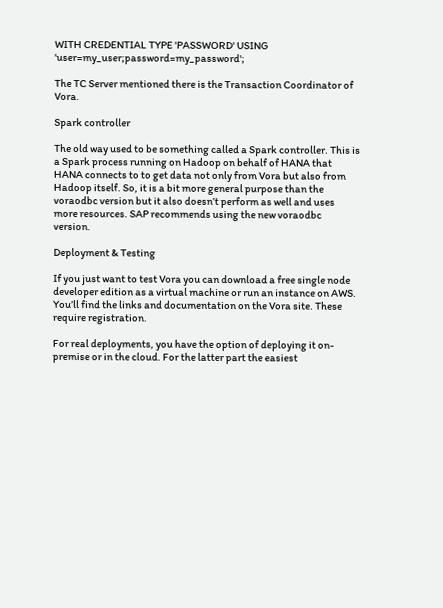WITH CREDENTIAL TYPE 'PASSWORD' USING 'user=my_user;password=my_password';

The TC Server mentioned there is the Transaction Coordinator of Vora.

Spark controller

The old way used to be something called a Spark controller. This is a Spark process running on Hadoop on behalf of HANA that HANA connects to to get data not only from Vora but also from Hadoop itself. So, it is a bit more general purpose than the voraodbc version but it also doesn’t perform as well and uses more resources. SAP recommends using the new voraodbc version.

Deployment & Testing

If you just want to test Vora you can download a free single node developer edition as a virtual machine or run an instance on AWS. You’ll find the links and documentation on the Vora site. These require registration.

For real deployments, you have the option of deploying it on-premise or in the cloud. For the latter part the easiest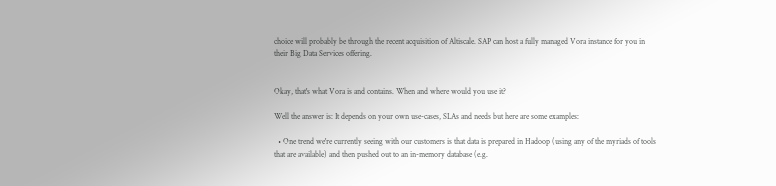choice will probably be through the recent acquisition of Altiscale. SAP can host a fully managed Vora instance for you in their Big Data Services offering.


Okay, that's what Vora is and contains. When and where would you use it?

Well the answer is: It depends on your own use-cases, SLAs and needs but here are some examples:

  • One trend we're currently seeing with our customers is that data is prepared in Hadoop (using any of the myriads of tools that are available) and then pushed out to an in-memory database (e.g.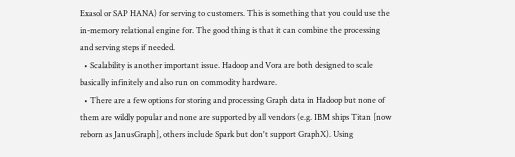Exasol or SAP HANA) for serving to customers. This is something that you could use the in-memory relational engine for. The good thing is that it can combine the processing and serving steps if needed.
  • Scalability is another important issue. Hadoop and Vora are both designed to scale basically infinitely and also run on commodity hardware.
  • There are a few options for storing and processing Graph data in Hadoop but none of them are wildly popular and none are supported by all vendors (e.g. IBM ships Titan [now reborn as JanusGraph], others include Spark but don't support GraphX). Using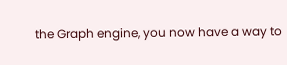the Graph engine, you now have a way to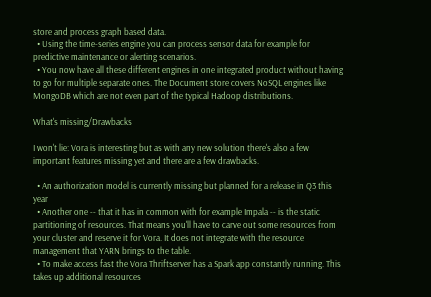store and process graph based data.
  • Using the time-series engine you can process sensor data for example for predictive maintenance or alerting scenarios.
  • You now have all these different engines in one integrated product without having to go for multiple separate ones. The Document store covers NoSQL engines like MongoDB which are not even part of the typical Hadoop distributions.

What's missing/Drawbacks

I won't lie: Vora is interesting but as with any new solution there's also a few important features missing yet and there are a few drawbacks.

  • An authorization model is currently missing but planned for a release in Q3 this year
  • Another one -- that it has in common with for example Impala -- is the static partitioning of resources. That means you'll have to carve out some resources from your cluster and reserve it for Vora. It does not integrate with the resource management that YARN brings to the table.
  • To make access fast the Vora Thriftserver has a Spark app constantly running. This takes up additional resources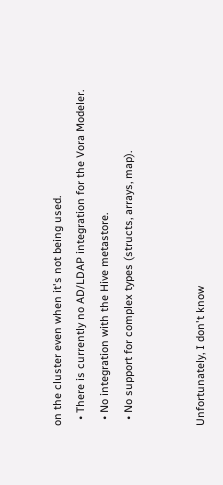on the cluster even when it's not being used.
  • There is currently no AD/LDAP integration for the Vora Modeler.
  • No integration with the Hive metastore.
  • No support for complex types (structs, arrays, map).


Unfortunately, I don't know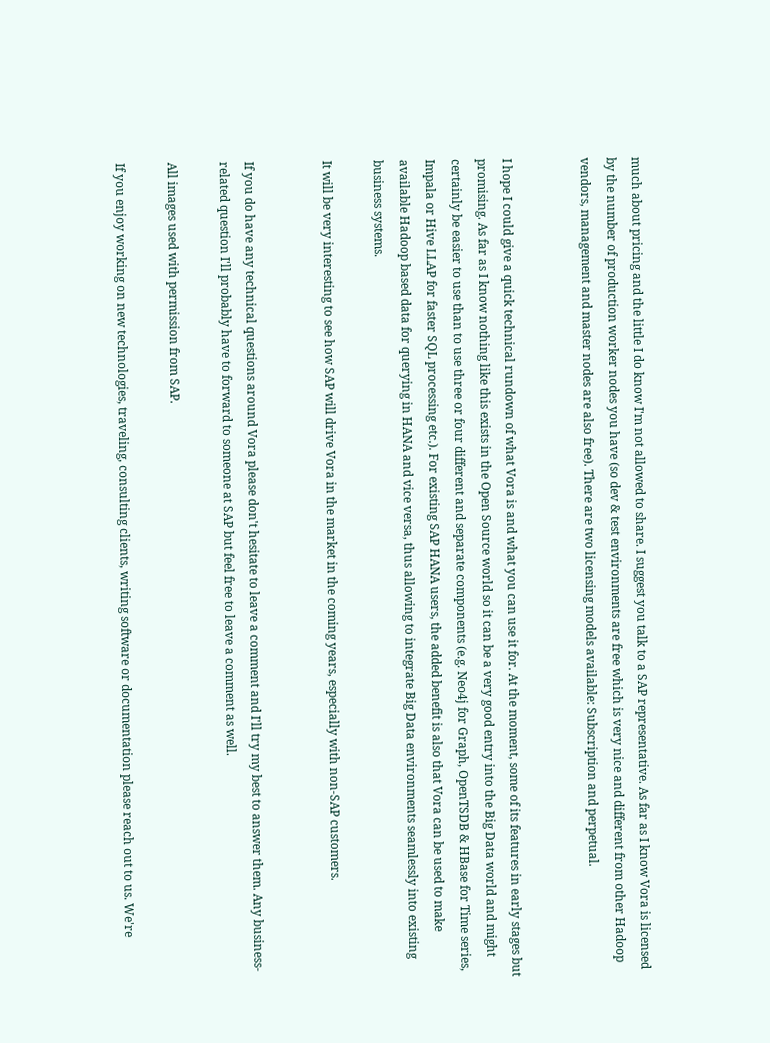much about pricing and the little I do know I'm not allowed to share. I suggest you talk to a SAP representative. As far as I know Vora is licensed by the number of production worker nodes you have (so dev & test environments are free which is very nice and different from other Hadoop vendors, management and master nodes are also free). There are two licensing models available: Subscription and perpetual.


I hope I could give a quick technical rundown of what Vora is and what you can use it for. At the moment, some of its features in early stages but promising. As far as I know nothing like this exists in the Open Source world so it can be a very good entry into the Big Data world and might certainly be easier to use than to use three or four different and separate components (e.g. Neo4j for Graph, OpenTSDB & HBase for Time series, Impala or Hive LLAP for faster SQL processing etc.). For existing SAP HANA users, the added benefit is also that Vora can be used to make available Hadoop based data for querying in HANA and vice versa, thus allowing to integrate Big Data environments seamlessly into existing business systems.

It will be very interesting to see how SAP will drive Vora in the market in the coming years, especially with non-SAP customers.


If you do have any technical questions around Vora please don't hesitate to leave a comment and I'll try my best to answer them. Any business-related question I'll probably have to forward to someone at SAP but feel free to leave a comment as well.

All images used with permission from SAP.

If you enjoy working on new technologies, traveling, consulting clients, writing software or documentation please reach out to us. We're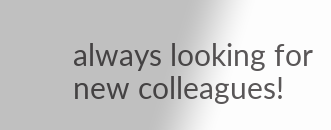always looking for new colleagues!